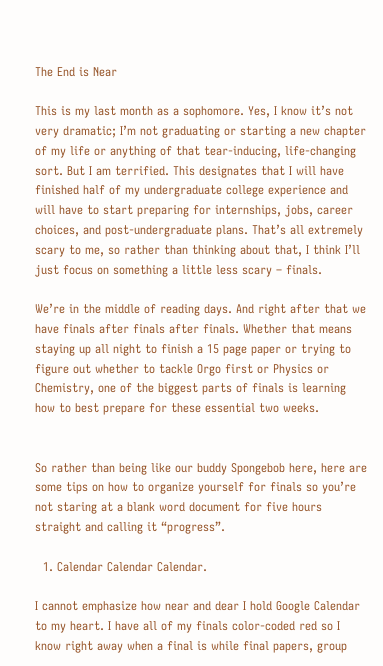The End is Near

This is my last month as a sophomore. Yes, I know it’s not very dramatic; I’m not graduating or starting a new chapter of my life or anything of that tear-inducing, life-changing sort. But I am terrified. This designates that I will have finished half of my undergraduate college experience and will have to start preparing for internships, jobs, career choices, and post-undergraduate plans. That’s all extremely scary to me, so rather than thinking about that, I think I’ll just focus on something a little less scary – finals.

We’re in the middle of reading days. And right after that we have finals after finals after finals. Whether that means staying up all night to finish a 15 page paper or trying to figure out whether to tackle Orgo first or Physics or Chemistry, one of the biggest parts of finals is learning how to best prepare for these essential two weeks.


So rather than being like our buddy Spongebob here, here are some tips on how to organize yourself for finals so you’re not staring at a blank word document for five hours straight and calling it “progress”.

  1. Calendar Calendar Calendar.

I cannot emphasize how near and dear I hold Google Calendar to my heart. I have all of my finals color-coded red so I know right away when a final is while final papers, group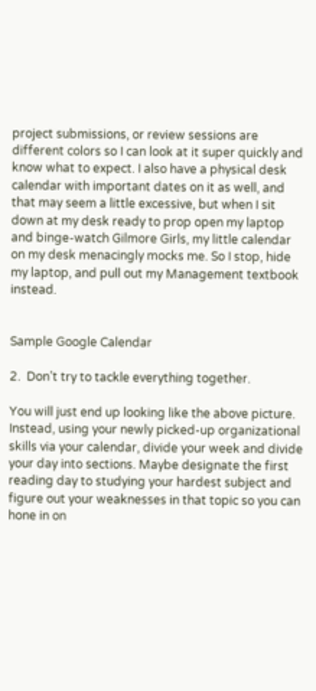project submissions, or review sessions are different colors so I can look at it super quickly and know what to expect. I also have a physical desk calendar with important dates on it as well, and that may seem a little excessive, but when I sit down at my desk ready to prop open my laptop and binge-watch Gilmore Girls, my little calendar on my desk menacingly mocks me. So I stop, hide my laptop, and pull out my Management textbook instead.


Sample Google Calendar

2.  Don’t try to tackle everything together.

You will just end up looking like the above picture. Instead, using your newly picked-up organizational skills via your calendar, divide your week and divide your day into sections. Maybe designate the first reading day to studying your hardest subject and figure out your weaknesses in that topic so you can hone in on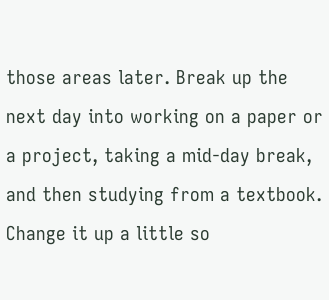those areas later. Break up the next day into working on a paper or a project, taking a mid-day break, and then studying from a textbook. Change it up a little so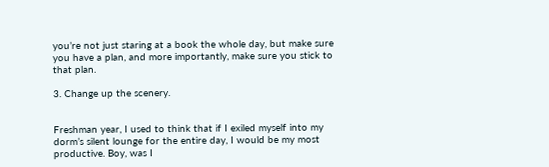you’re not just staring at a book the whole day, but make sure you have a plan, and more importantly, make sure you stick to that plan.

3. Change up the scenery.


Freshman year, I used to think that if I exiled myself into my dorm’s silent lounge for the entire day, I would be my most productive. Boy, was I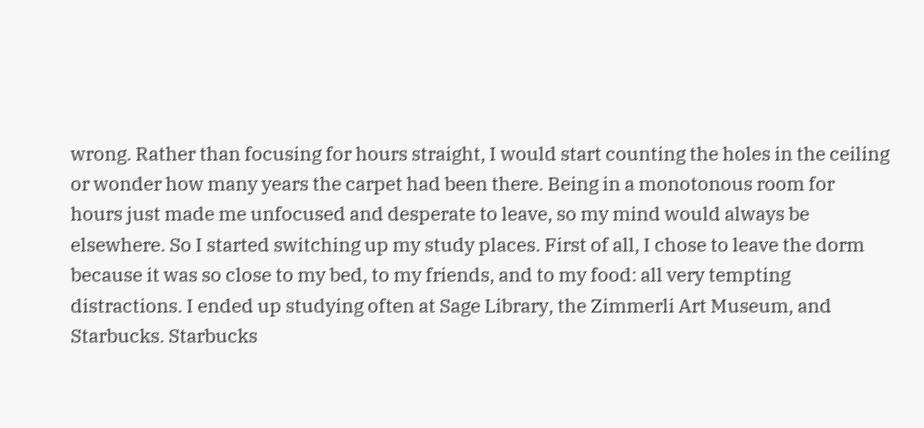wrong. Rather than focusing for hours straight, I would start counting the holes in the ceiling or wonder how many years the carpet had been there. Being in a monotonous room for hours just made me unfocused and desperate to leave, so my mind would always be elsewhere. So I started switching up my study places. First of all, I chose to leave the dorm because it was so close to my bed, to my friends, and to my food: all very tempting distractions. I ended up studying often at Sage Library, the Zimmerli Art Museum, and Starbucks. Starbucks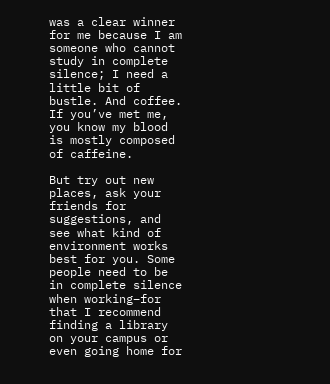was a clear winner for me because I am someone who cannot study in complete silence; I need a little bit of bustle. And coffee. If you’ve met me, you know my blood is mostly composed of caffeine.

But try out new places, ask your friends for suggestions, and see what kind of environment works best for you. Some people need to be in complete silence when working–for that I recommend finding a library on your campus or even going home for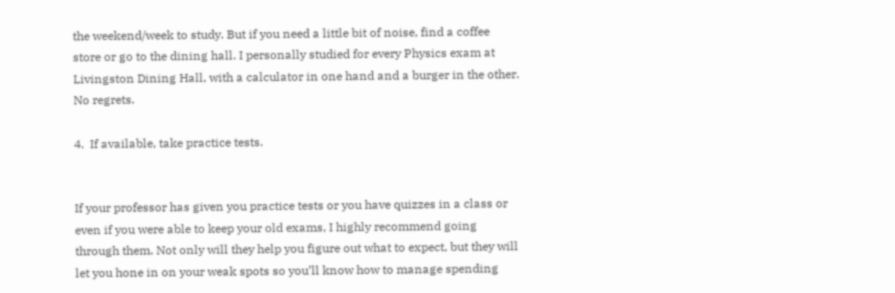the weekend/week to study. But if you need a little bit of noise, find a coffee store or go to the dining hall. I personally studied for every Physics exam at Livingston Dining Hall, with a calculator in one hand and a burger in the other. No regrets.

4.  If available, take practice tests.


If your professor has given you practice tests or you have quizzes in a class or even if you were able to keep your old exams, I highly recommend going through them. Not only will they help you figure out what to expect, but they will let you hone in on your weak spots so you’ll know how to manage spending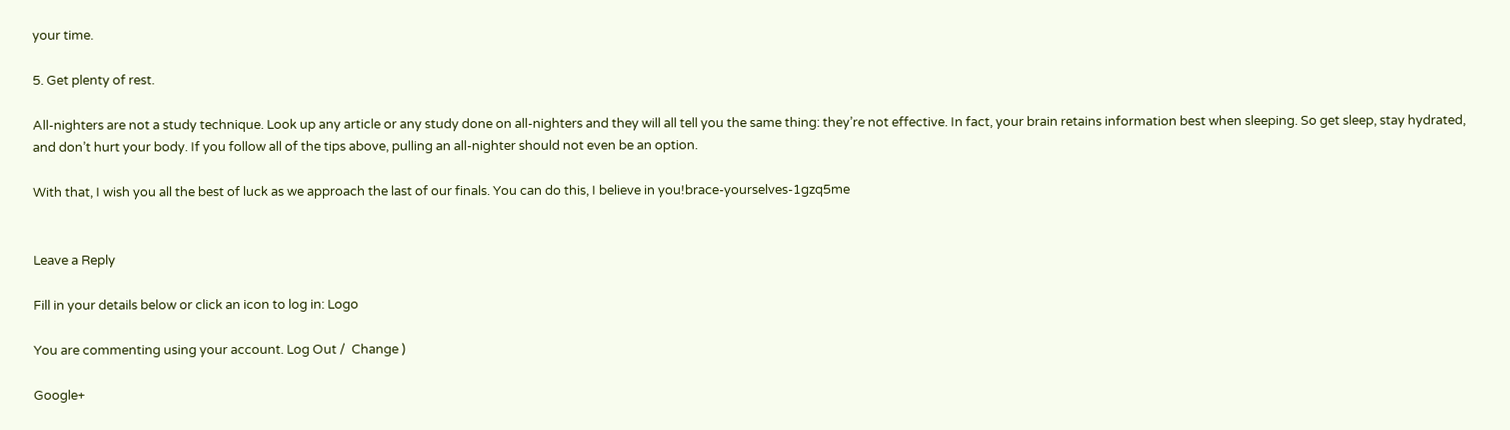your time.

5. Get plenty of rest.

All-nighters are not a study technique. Look up any article or any study done on all-nighters and they will all tell you the same thing: they’re not effective. In fact, your brain retains information best when sleeping. So get sleep, stay hydrated, and don’t hurt your body. If you follow all of the tips above, pulling an all-nighter should not even be an option.

With that, I wish you all the best of luck as we approach the last of our finals. You can do this, I believe in you!brace-yourselves-1gzq5me


Leave a Reply

Fill in your details below or click an icon to log in: Logo

You are commenting using your account. Log Out /  Change )

Google+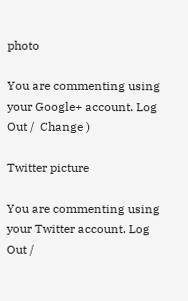photo

You are commenting using your Google+ account. Log Out /  Change )

Twitter picture

You are commenting using your Twitter account. Log Out /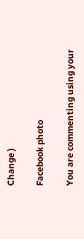Change )

Facebook photo

You are commenting using your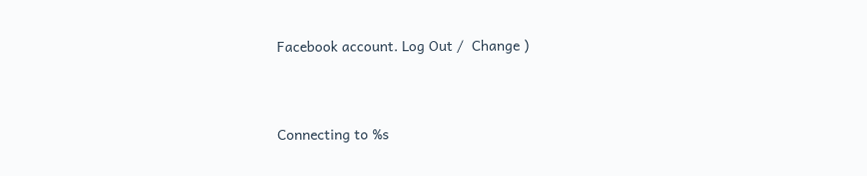Facebook account. Log Out /  Change )


Connecting to %s